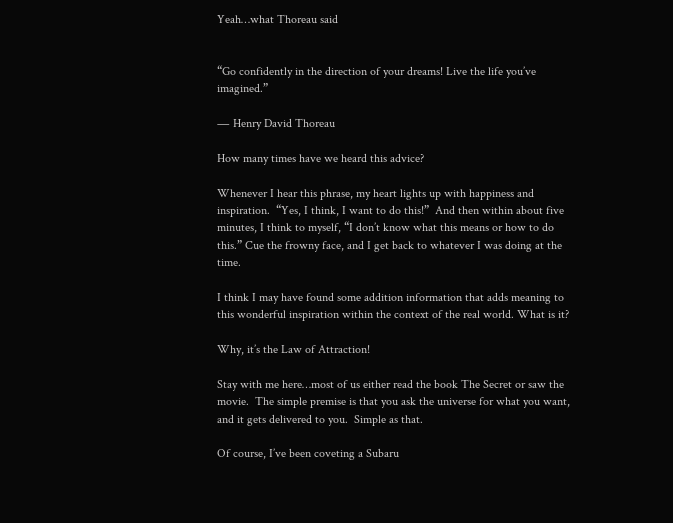Yeah…what Thoreau said


“Go confidently in the direction of your dreams! Live the life you’ve imagined.”

― Henry David Thoreau

How many times have we heard this advice?

Whenever I hear this phrase, my heart lights up with happiness and inspiration.  “Yes, I think, I want to do this!”  And then within about five minutes, I think to myself, “I don’t know what this means or how to do this.” Cue the frowny face, and I get back to whatever I was doing at the time.

I think I may have found some addition information that adds meaning to this wonderful inspiration within the context of the real world. What is it?

Why, it’s the Law of Attraction!

Stay with me here…most of us either read the book The Secret or saw the movie.  The simple premise is that you ask the universe for what you want, and it gets delivered to you.  Simple as that.

Of course, I’ve been coveting a Subaru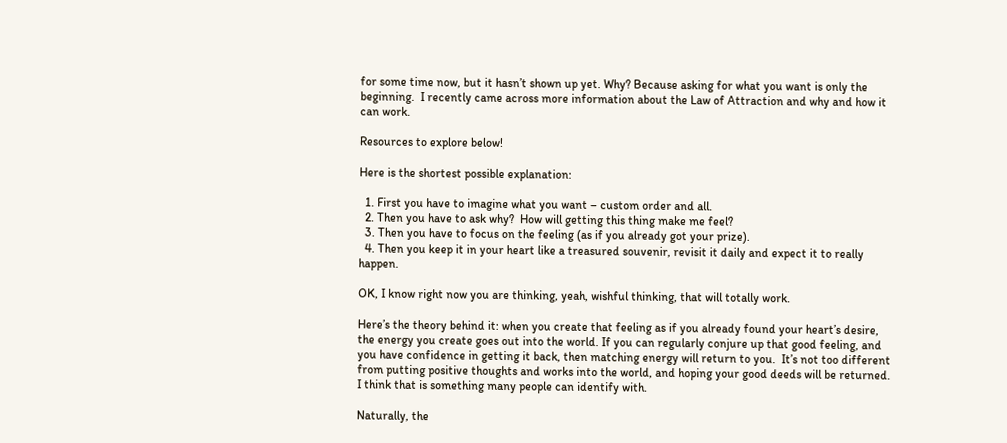for some time now, but it hasn’t shown up yet. Why? Because asking for what you want is only the beginning.  I recently came across more information about the Law of Attraction and why and how it can work.

Resources to explore below!

Here is the shortest possible explanation:

  1. First you have to imagine what you want – custom order and all.
  2. Then you have to ask why?  How will getting this thing make me feel?
  3. Then you have to focus on the feeling (as if you already got your prize).
  4. Then you keep it in your heart like a treasured souvenir, revisit it daily and expect it to really happen.

OK, I know right now you are thinking, yeah, wishful thinking, that will totally work.

Here’s the theory behind it: when you create that feeling as if you already found your heart’s desire, the energy you create goes out into the world. If you can regularly conjure up that good feeling, and you have confidence in getting it back, then matching energy will return to you.  It’s not too different from putting positive thoughts and works into the world, and hoping your good deeds will be returned. I think that is something many people can identify with.

Naturally, the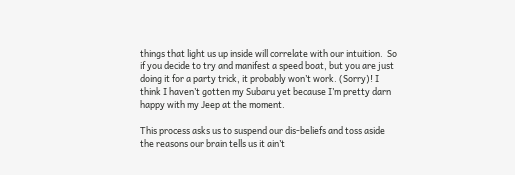things that light us up inside will correlate with our intuition.  So if you decide to try and manifest a speed boat, but you are just doing it for a party trick, it probably won’t work. (Sorry)! I think I haven’t gotten my Subaru yet because I’m pretty darn happy with my Jeep at the moment.

This process asks us to suspend our dis-beliefs and toss aside the reasons our brain tells us it ain’t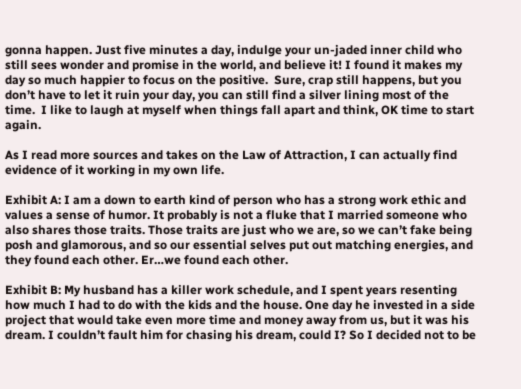gonna happen. Just five minutes a day, indulge your un-jaded inner child who still sees wonder and promise in the world, and believe it! I found it makes my day so much happier to focus on the positive.  Sure, crap still happens, but you don’t have to let it ruin your day, you can still find a silver lining most of the time.  I like to laugh at myself when things fall apart and think, OK time to start again.

As I read more sources and takes on the Law of Attraction, I can actually find evidence of it working in my own life.

Exhibit A: I am a down to earth kind of person who has a strong work ethic and values a sense of humor. It probably is not a fluke that I married someone who also shares those traits. Those traits are just who we are, so we can’t fake being posh and glamorous, and so our essential selves put out matching energies, and they found each other. Er…we found each other.

Exhibit B: My husband has a killer work schedule, and I spent years resenting how much I had to do with the kids and the house. One day he invested in a side project that would take even more time and money away from us, but it was his dream. I couldn’t fault him for chasing his dream, could I? So I decided not to be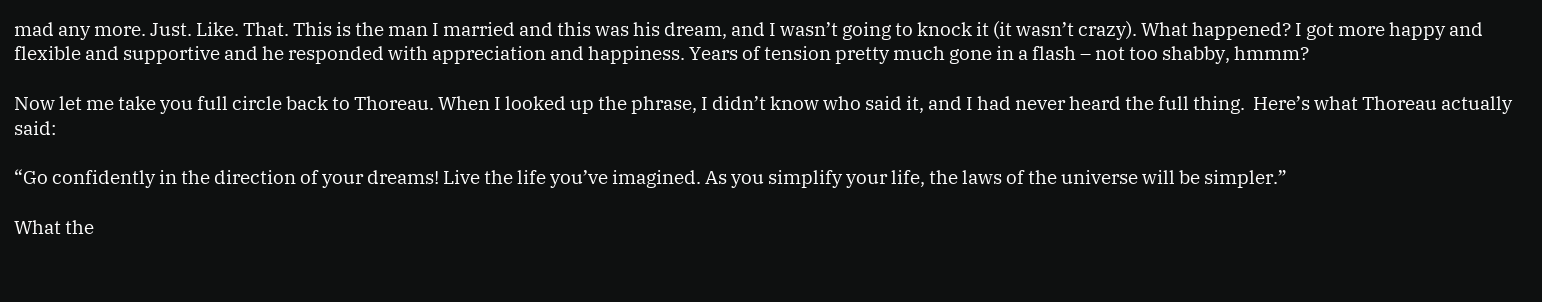mad any more. Just. Like. That. This is the man I married and this was his dream, and I wasn’t going to knock it (it wasn’t crazy). What happened? I got more happy and flexible and supportive and he responded with appreciation and happiness. Years of tension pretty much gone in a flash – not too shabby, hmmm?

Now let me take you full circle back to Thoreau. When I looked up the phrase, I didn’t know who said it, and I had never heard the full thing.  Here’s what Thoreau actually said:

“Go confidently in the direction of your dreams! Live the life you’ve imagined. As you simplify your life, the laws of the universe will be simpler.”

What the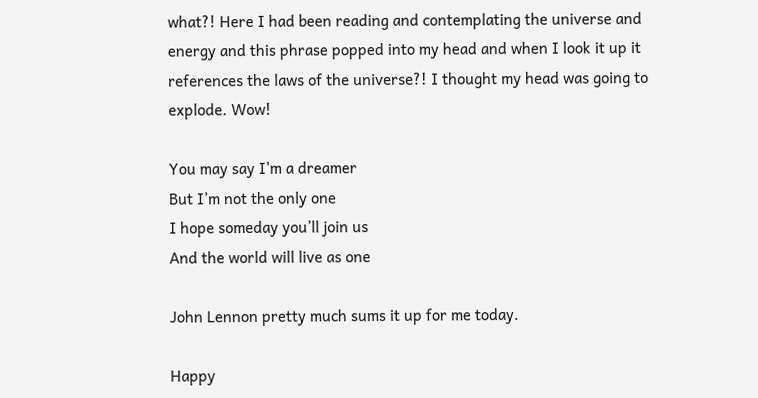what?! Here I had been reading and contemplating the universe and energy and this phrase popped into my head and when I look it up it references the laws of the universe?! I thought my head was going to explode. Wow!

You may say I’m a dreamer
But I’m not the only one
I hope someday you’ll join us
And the world will live as one

John Lennon pretty much sums it up for me today.

Happy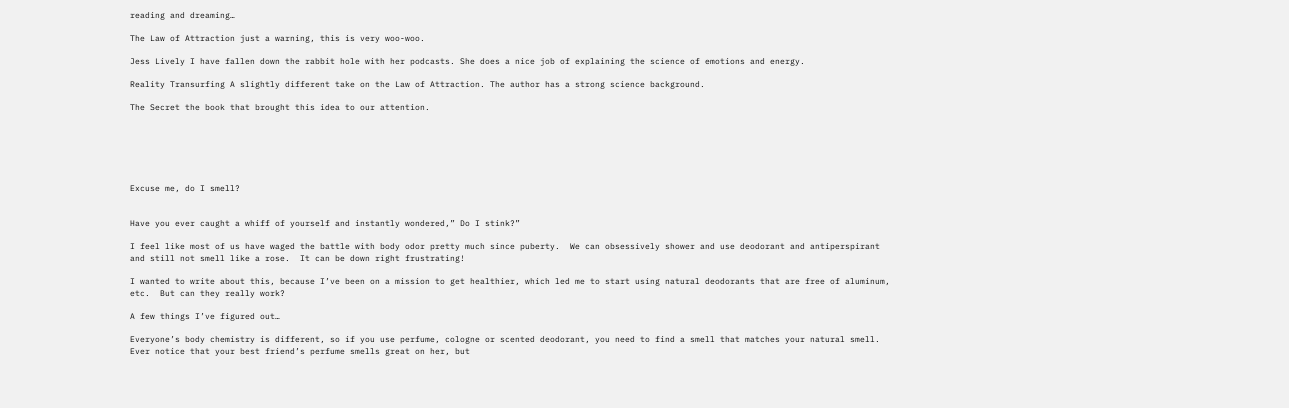reading and dreaming…

The Law of Attraction just a warning, this is very woo-woo.

Jess Lively I have fallen down the rabbit hole with her podcasts. She does a nice job of explaining the science of emotions and energy.

Reality Transurfing A slightly different take on the Law of Attraction. The author has a strong science background.

The Secret the book that brought this idea to our attention.






Excuse me, do I smell?


Have you ever caught a whiff of yourself and instantly wondered,” Do I stink?”

I feel like most of us have waged the battle with body odor pretty much since puberty.  We can obsessively shower and use deodorant and antiperspirant and still not smell like a rose.  It can be down right frustrating!

I wanted to write about this, because I’ve been on a mission to get healthier, which led me to start using natural deodorants that are free of aluminum, etc.  But can they really work?

A few things I’ve figured out…

Everyone’s body chemistry is different, so if you use perfume, cologne or scented deodorant, you need to find a smell that matches your natural smell.  Ever notice that your best friend’s perfume smells great on her, but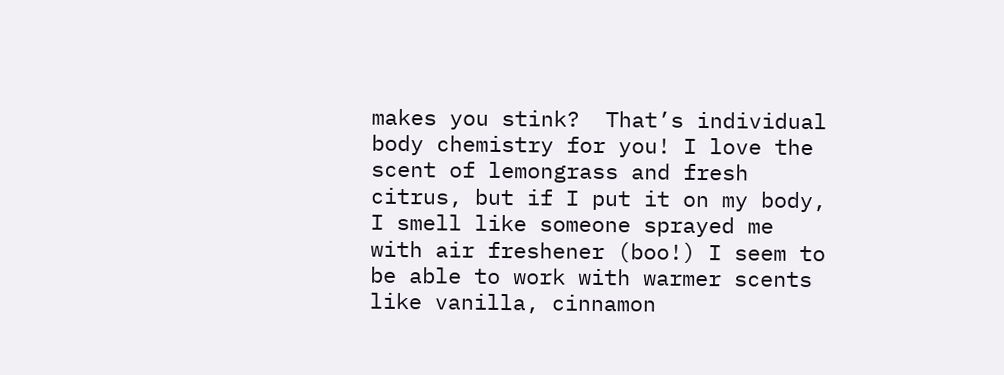makes you stink?  That’s individual body chemistry for you! I love the scent of lemongrass and fresh citrus, but if I put it on my body, I smell like someone sprayed me with air freshener (boo!) I seem to be able to work with warmer scents like vanilla, cinnamon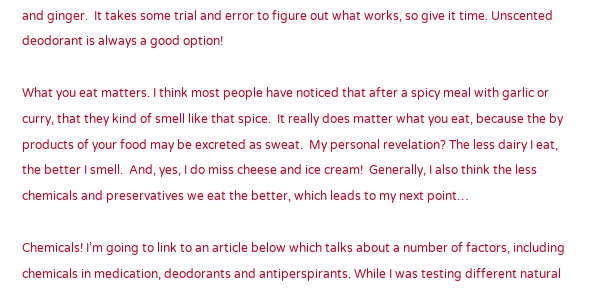and ginger.  It takes some trial and error to figure out what works, so give it time. Unscented deodorant is always a good option!

What you eat matters. I think most people have noticed that after a spicy meal with garlic or curry, that they kind of smell like that spice.  It really does matter what you eat, because the by products of your food may be excreted as sweat.  My personal revelation? The less dairy I eat, the better I smell.  And, yes, I do miss cheese and ice cream!  Generally, I also think the less chemicals and preservatives we eat the better, which leads to my next point…

Chemicals! I’m going to link to an article below which talks about a number of factors, including chemicals in medication, deodorants and antiperspirants. While I was testing different natural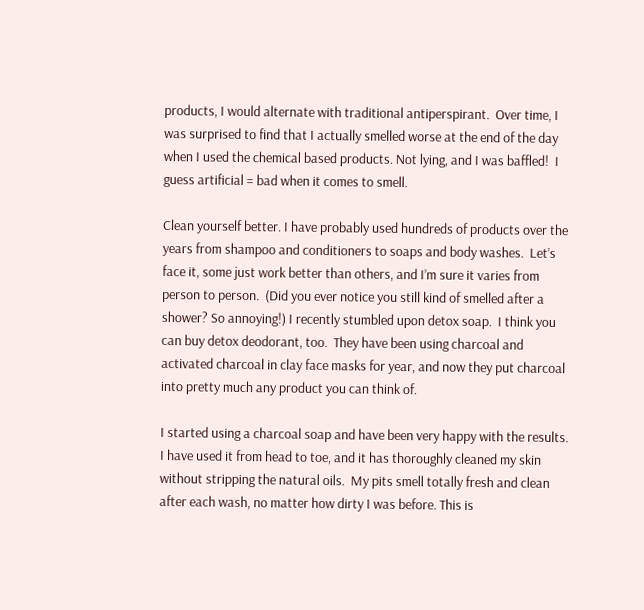products, I would alternate with traditional antiperspirant.  Over time, I was surprised to find that I actually smelled worse at the end of the day when I used the chemical based products. Not lying, and I was baffled!  I guess artificial = bad when it comes to smell.

Clean yourself better. I have probably used hundreds of products over the years from shampoo and conditioners to soaps and body washes.  Let’s face it, some just work better than others, and I’m sure it varies from person to person.  (Did you ever notice you still kind of smelled after a shower? So annoying!) I recently stumbled upon detox soap.  I think you can buy detox deodorant, too.  They have been using charcoal and activated charcoal in clay face masks for year, and now they put charcoal into pretty much any product you can think of.

I started using a charcoal soap and have been very happy with the results.  I have used it from head to toe, and it has thoroughly cleaned my skin without stripping the natural oils.  My pits smell totally fresh and clean after each wash, no matter how dirty I was before. This is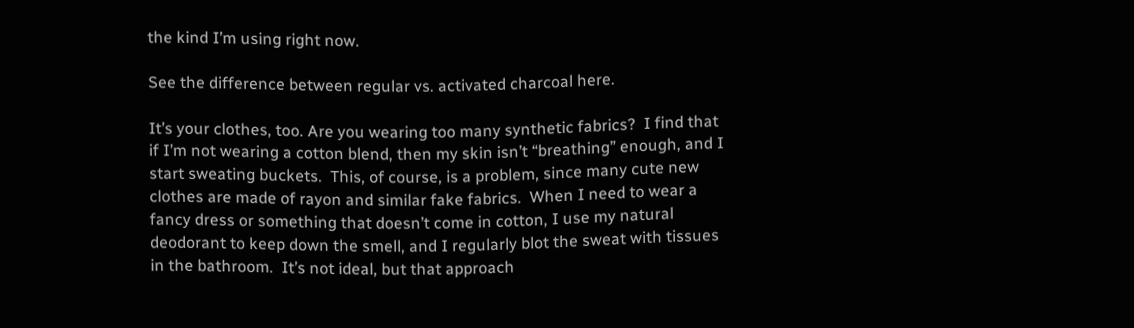the kind I’m using right now.

See the difference between regular vs. activated charcoal here.

It’s your clothes, too. Are you wearing too many synthetic fabrics?  I find that if I’m not wearing a cotton blend, then my skin isn’t “breathing” enough, and I start sweating buckets.  This, of course, is a problem, since many cute new clothes are made of rayon and similar fake fabrics.  When I need to wear a fancy dress or something that doesn’t come in cotton, I use my natural deodorant to keep down the smell, and I regularly blot the sweat with tissues in the bathroom.  It’s not ideal, but that approach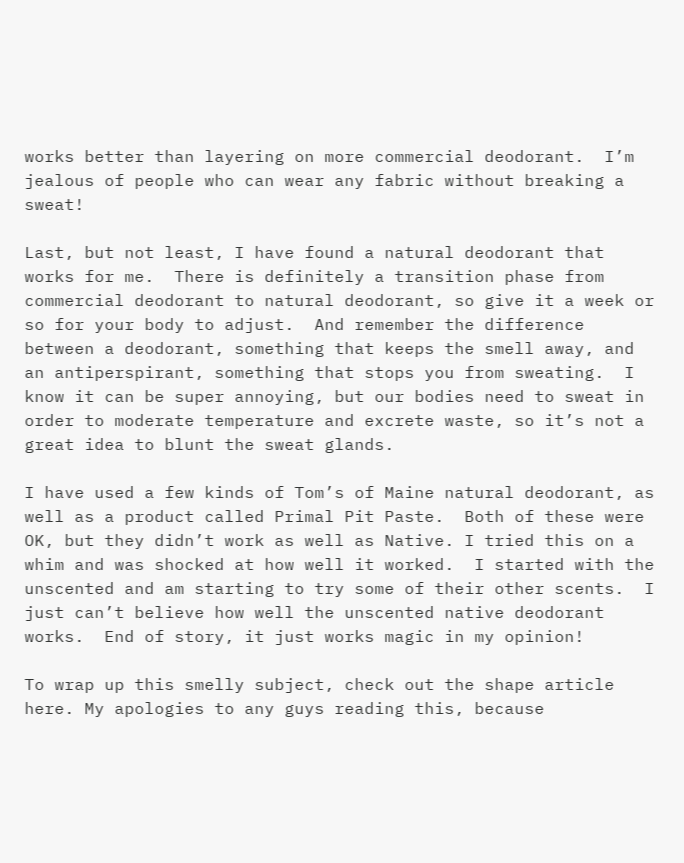works better than layering on more commercial deodorant.  I’m jealous of people who can wear any fabric without breaking a sweat!

Last, but not least, I have found a natural deodorant that works for me.  There is definitely a transition phase from commercial deodorant to natural deodorant, so give it a week or so for your body to adjust.  And remember the difference between a deodorant, something that keeps the smell away, and an antiperspirant, something that stops you from sweating.  I know it can be super annoying, but our bodies need to sweat in order to moderate temperature and excrete waste, so it’s not a great idea to blunt the sweat glands.

I have used a few kinds of Tom’s of Maine natural deodorant, as well as a product called Primal Pit Paste.  Both of these were OK, but they didn’t work as well as Native. I tried this on a whim and was shocked at how well it worked.  I started with the unscented and am starting to try some of their other scents.  I just can’t believe how well the unscented native deodorant works.  End of story, it just works magic in my opinion!

To wrap up this smelly subject, check out the shape article here. My apologies to any guys reading this, because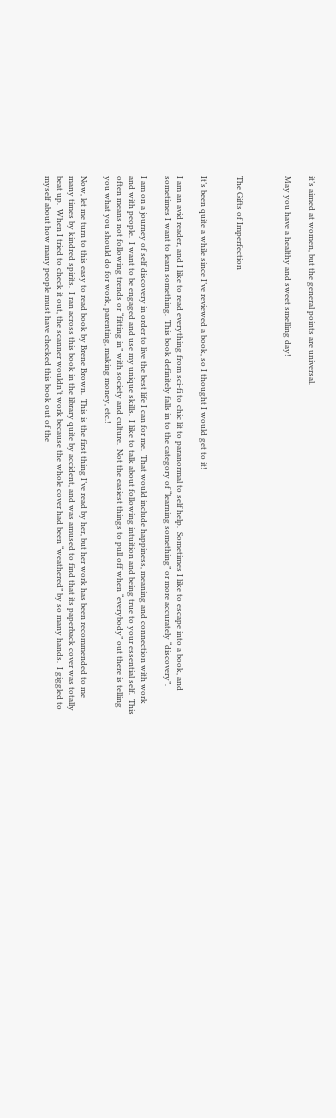it’s aimed at women, but the general points are universal.

May you have a healthy and sweet smelling day!



The Gifts of Imperfection


It’s been quite a while since I’ve reviewed a book, so I thought I would get to it!

I am an avid reader, and I like to read everything from sci-fi to chic lit to paranormal to self help.  Sometimes I like to escape into a book, and sometimes I want to learn something.  This book definitely falls in to the category of “learning something” or more accurately “discovery”.

I am on a journey of self discovery in order to live the best life I can for me.  That would include happiness, meaning and connection with work and with people.  I want to be engaged and use my unique skills.  I like to talk about following intuition and being true to your essential self.  This often means not following trends or “fitting in” with society and culture.  Not the easiest things to pull off when “everybody” out there is telling you what you should do for work, parenting, making money, etc.!

Now, let me turn to this easy to read book by Brene Brown.  This is the first thing I’ve read by her, but her work has been recommended to me many times by kindred spirits.  I ran across this book in the library quite by accident, and was amused to find that its paperback cover was totally beat up.  When I tried to check it out, the scanner wouldn’t work because the whole cover had been “weathered” by so many hands.  I giggled to myself about how many people must have checked this book out of the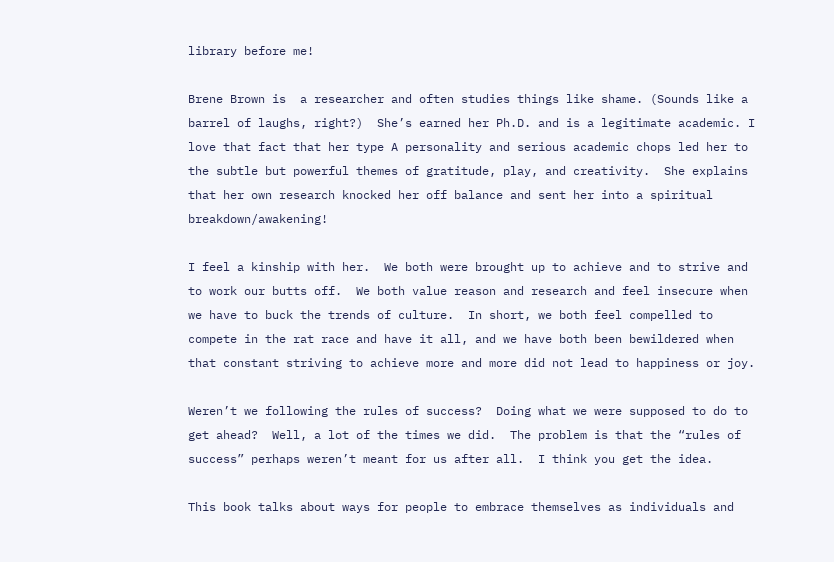library before me!

Brene Brown is  a researcher and often studies things like shame. (Sounds like a barrel of laughs, right?)  She’s earned her Ph.D. and is a legitimate academic. I love that fact that her type A personality and serious academic chops led her to the subtle but powerful themes of gratitude, play, and creativity.  She explains that her own research knocked her off balance and sent her into a spiritual breakdown/awakening!

I feel a kinship with her.  We both were brought up to achieve and to strive and to work our butts off.  We both value reason and research and feel insecure when we have to buck the trends of culture.  In short, we both feel compelled to compete in the rat race and have it all, and we have both been bewildered when that constant striving to achieve more and more did not lead to happiness or joy.

Weren’t we following the rules of success?  Doing what we were supposed to do to get ahead?  Well, a lot of the times we did.  The problem is that the “rules of success” perhaps weren’t meant for us after all.  I think you get the idea.

This book talks about ways for people to embrace themselves as individuals and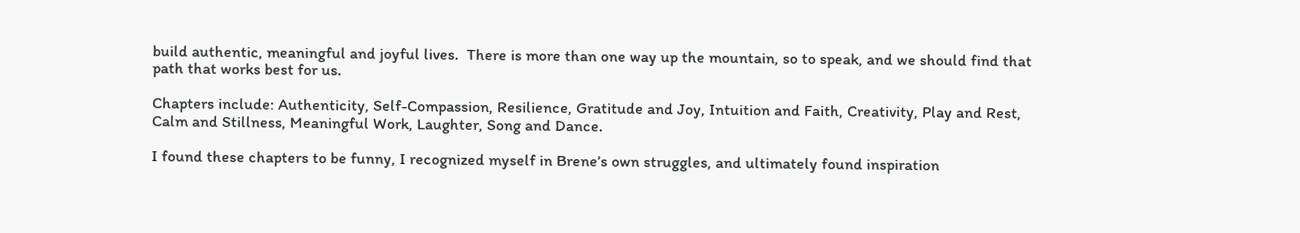build authentic, meaningful and joyful lives.  There is more than one way up the mountain, so to speak, and we should find that path that works best for us.

Chapters include: Authenticity, Self-Compassion, Resilience, Gratitude and Joy, Intuition and Faith, Creativity, Play and Rest, Calm and Stillness, Meaningful Work, Laughter, Song and Dance.

I found these chapters to be funny, I recognized myself in Brene’s own struggles, and ultimately found inspiration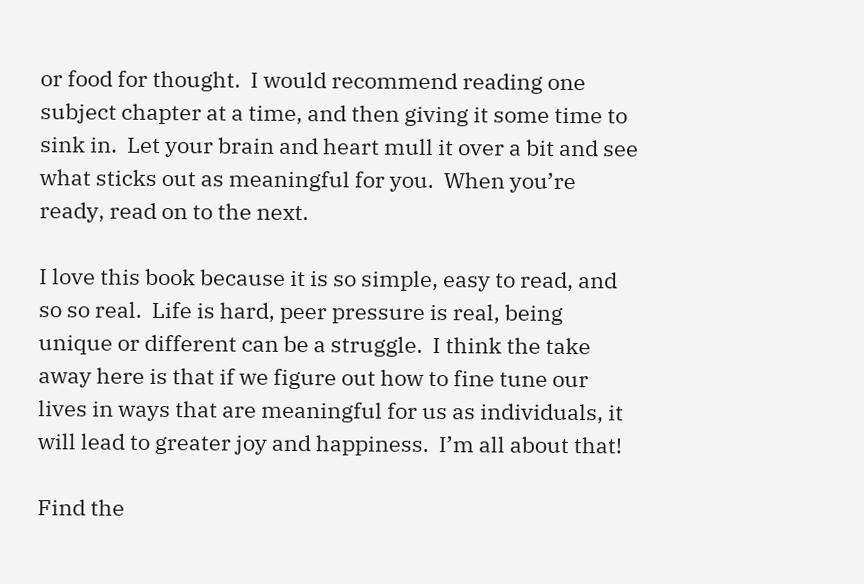or food for thought.  I would recommend reading one subject chapter at a time, and then giving it some time to sink in.  Let your brain and heart mull it over a bit and see what sticks out as meaningful for you.  When you’re ready, read on to the next.

I love this book because it is so simple, easy to read, and so so real.  Life is hard, peer pressure is real, being unique or different can be a struggle.  I think the take away here is that if we figure out how to fine tune our lives in ways that are meaningful for us as individuals, it will lead to greater joy and happiness.  I’m all about that!

Find the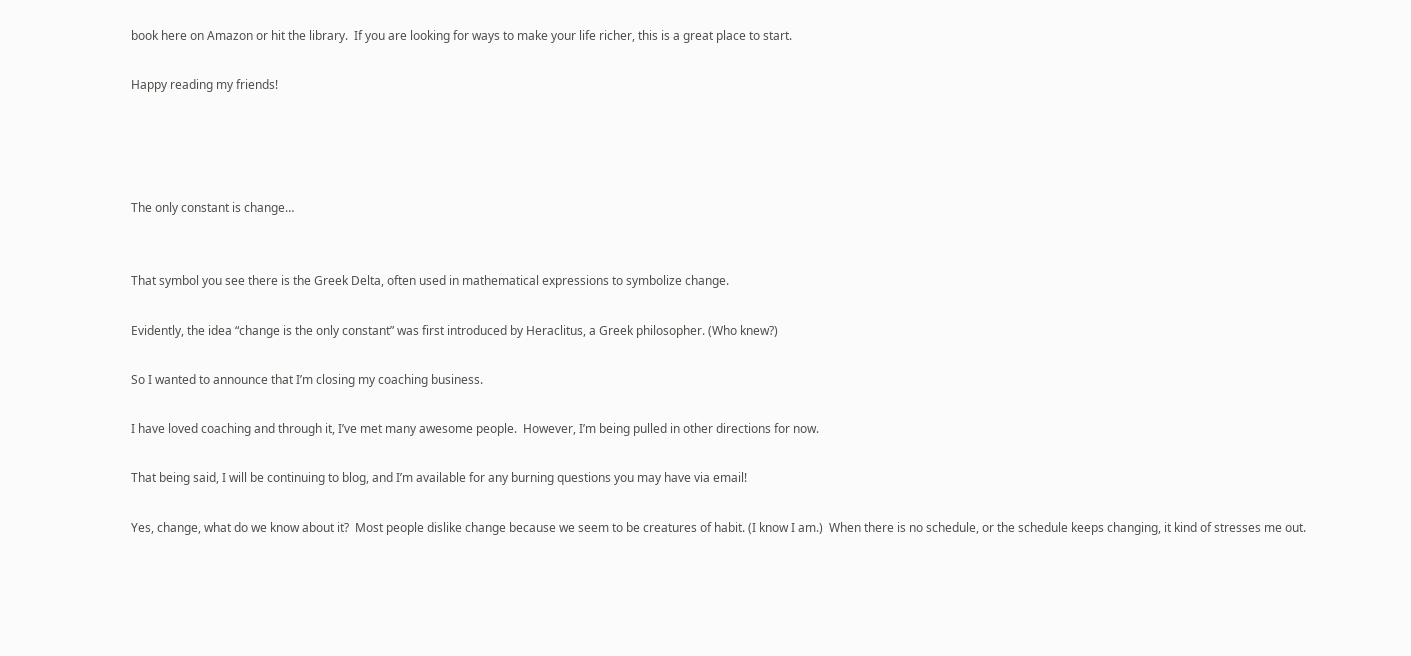book here on Amazon or hit the library.  If you are looking for ways to make your life richer, this is a great place to start.

Happy reading my friends!




The only constant is change…


That symbol you see there is the Greek Delta, often used in mathematical expressions to symbolize change.

Evidently, the idea “change is the only constant” was first introduced by Heraclitus, a Greek philosopher. (Who knew?)

So I wanted to announce that I’m closing my coaching business.

I have loved coaching and through it, I’ve met many awesome people.  However, I’m being pulled in other directions for now.

That being said, I will be continuing to blog, and I’m available for any burning questions you may have via email!

Yes, change, what do we know about it?  Most people dislike change because we seem to be creatures of habit. (I know I am.)  When there is no schedule, or the schedule keeps changing, it kind of stresses me out.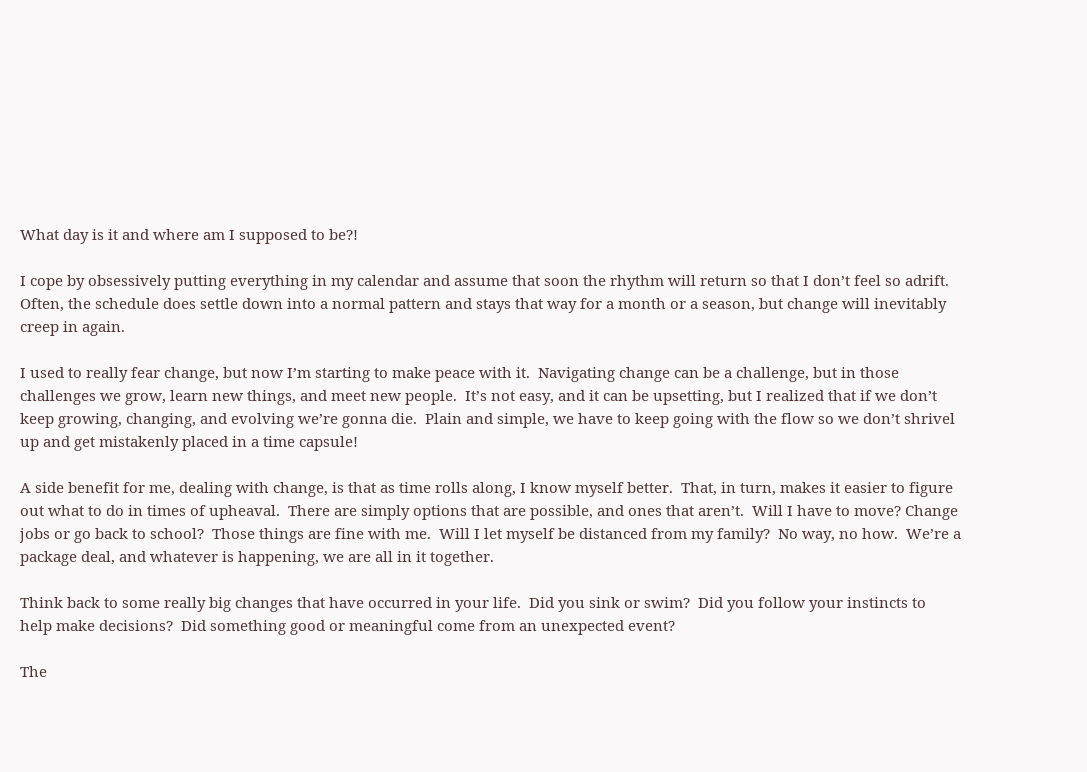What day is it and where am I supposed to be?!

I cope by obsessively putting everything in my calendar and assume that soon the rhythm will return so that I don’t feel so adrift.  Often, the schedule does settle down into a normal pattern and stays that way for a month or a season, but change will inevitably creep in again.

I used to really fear change, but now I’m starting to make peace with it.  Navigating change can be a challenge, but in those challenges we grow, learn new things, and meet new people.  It’s not easy, and it can be upsetting, but I realized that if we don’t keep growing, changing, and evolving we’re gonna die.  Plain and simple, we have to keep going with the flow so we don’t shrivel up and get mistakenly placed in a time capsule!

A side benefit for me, dealing with change, is that as time rolls along, I know myself better.  That, in turn, makes it easier to figure out what to do in times of upheaval.  There are simply options that are possible, and ones that aren’t.  Will I have to move? Change jobs or go back to school?  Those things are fine with me.  Will I let myself be distanced from my family?  No way, no how.  We’re a package deal, and whatever is happening, we are all in it together.

Think back to some really big changes that have occurred in your life.  Did you sink or swim?  Did you follow your instincts to help make decisions?  Did something good or meaningful come from an unexpected event?

The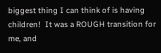biggest thing I can think of is having children!  It was a ROUGH transition for me, and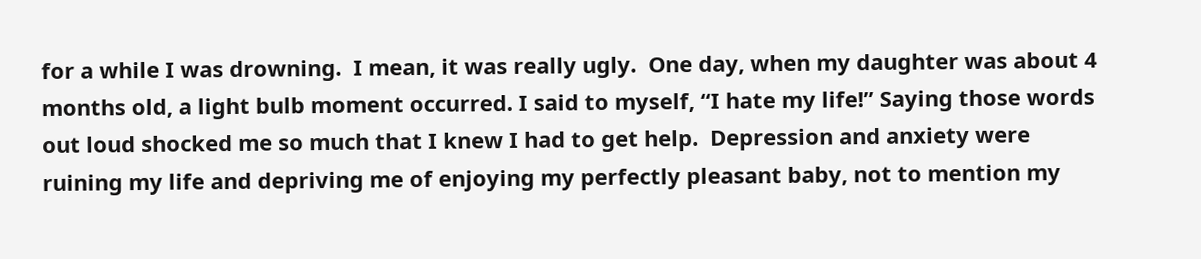for a while I was drowning.  I mean, it was really ugly.  One day, when my daughter was about 4 months old, a light bulb moment occurred. I said to myself, “I hate my life!” Saying those words out loud shocked me so much that I knew I had to get help.  Depression and anxiety were ruining my life and depriving me of enjoying my perfectly pleasant baby, not to mention my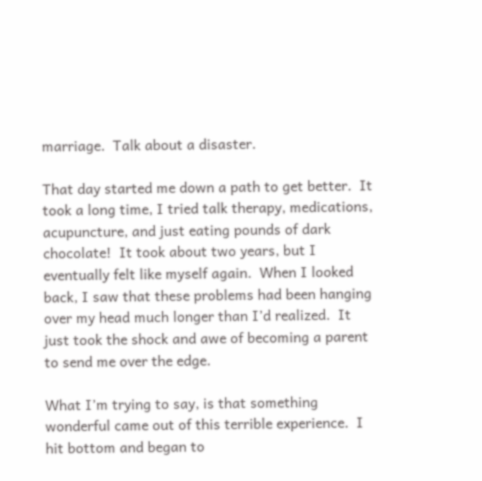marriage.  Talk about a disaster.

That day started me down a path to get better.  It took a long time, I tried talk therapy, medications, acupuncture, and just eating pounds of dark chocolate!  It took about two years, but I eventually felt like myself again.  When I looked back, I saw that these problems had been hanging over my head much longer than I’d realized.  It just took the shock and awe of becoming a parent to send me over the edge.

What I’m trying to say, is that something wonderful came out of this terrible experience.  I hit bottom and began to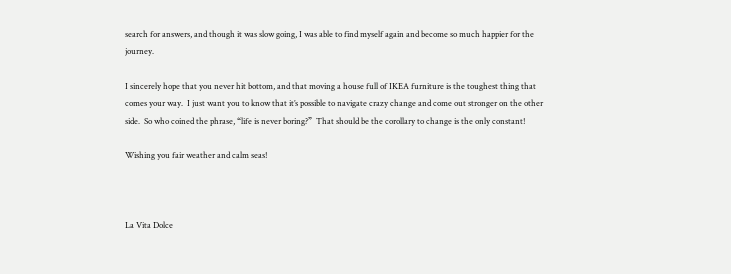search for answers, and though it was slow going, I was able to find myself again and become so much happier for the journey.

I sincerely hope that you never hit bottom, and that moving a house full of IKEA furniture is the toughest thing that comes your way.  I just want you to know that it’s possible to navigate crazy change and come out stronger on the other side.  So who coined the phrase, “life is never boring?”  That should be the corollary to change is the only constant!

Wishing you fair weather and calm seas!



La Vita Dolce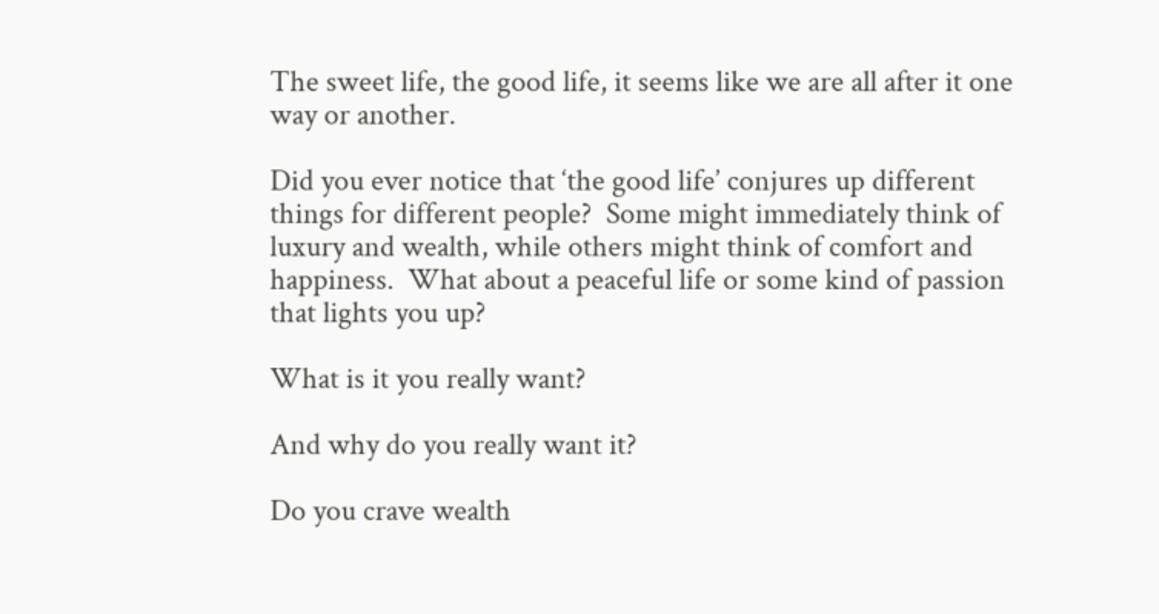The sweet life, the good life, it seems like we are all after it one way or another.

Did you ever notice that ‘the good life’ conjures up different things for different people?  Some might immediately think of luxury and wealth, while others might think of comfort and happiness.  What about a peaceful life or some kind of passion that lights you up?

What is it you really want?

And why do you really want it?

Do you crave wealth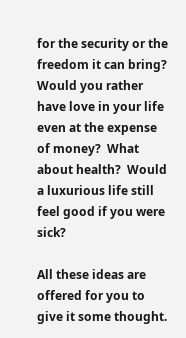for the security or the freedom it can bring?  Would you rather have love in your life even at the expense of money?  What about health?  Would a luxurious life still feel good if you were sick?

All these ideas are offered for you to give it some thought.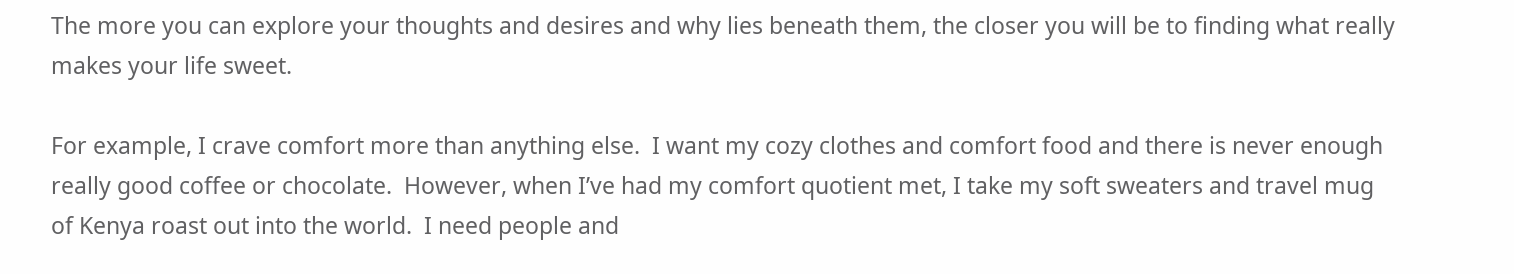The more you can explore your thoughts and desires and why lies beneath them, the closer you will be to finding what really makes your life sweet.

For example, I crave comfort more than anything else.  I want my cozy clothes and comfort food and there is never enough really good coffee or chocolate.  However, when I’ve had my comfort quotient met, I take my soft sweaters and travel mug of Kenya roast out into the world.  I need people and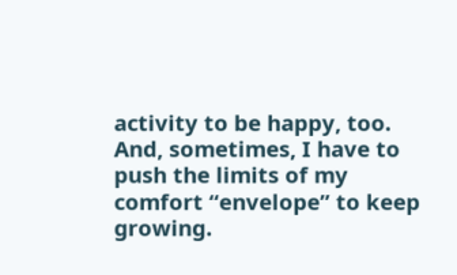activity to be happy, too.  And, sometimes, I have to push the limits of my comfort “envelope” to keep growing.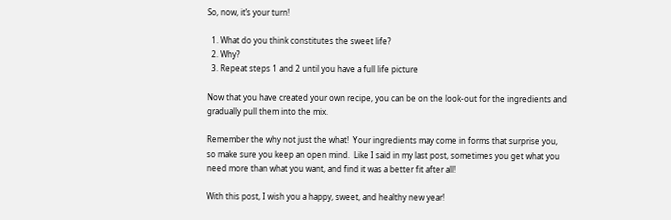So, now, it’s your turn!

  1. What do you think constitutes the sweet life?
  2. Why?
  3. Repeat steps 1 and 2 until you have a full life picture

Now that you have created your own recipe, you can be on the look-out for the ingredients and gradually pull them into the mix.

Remember the why not just the what!  Your ingredients may come in forms that surprise you, so make sure you keep an open mind.  Like I said in my last post, sometimes you get what you need more than what you want, and find it was a better fit after all!

With this post, I wish you a happy, sweet, and healthy new year!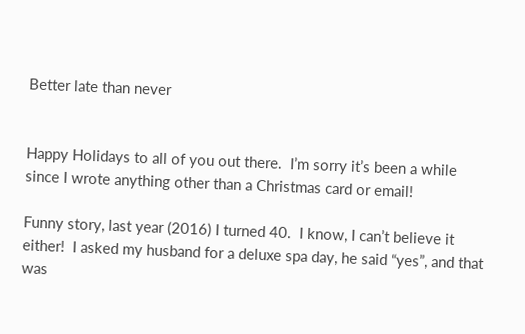Better late than never


Happy Holidays to all of you out there.  I’m sorry it’s been a while since I wrote anything other than a Christmas card or email!

Funny story, last year (2016) I turned 40.  I know, I can’t believe it either!  I asked my husband for a deluxe spa day, he said “yes”, and that was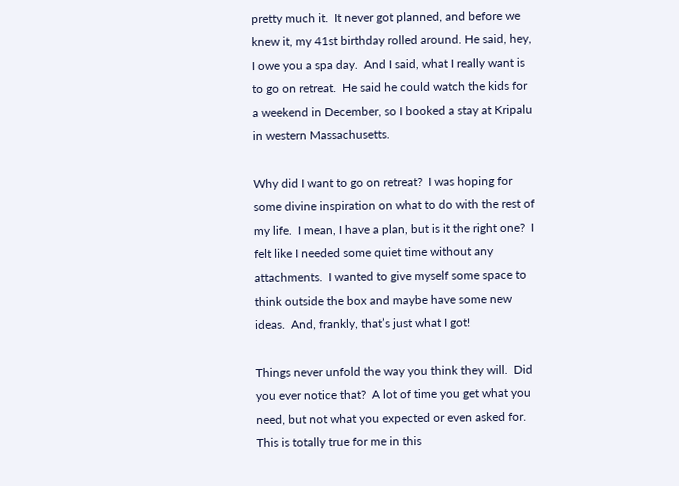pretty much it.  It never got planned, and before we knew it, my 41st birthday rolled around. He said, hey, I owe you a spa day.  And I said, what I really want is to go on retreat.  He said he could watch the kids for a weekend in December, so I booked a stay at Kripalu in western Massachusetts.

Why did I want to go on retreat?  I was hoping for some divine inspiration on what to do with the rest of my life.  I mean, I have a plan, but is it the right one?  I felt like I needed some quiet time without any attachments.  I wanted to give myself some space to think outside the box and maybe have some new ideas.  And, frankly, that’s just what I got!

Things never unfold the way you think they will.  Did you ever notice that?  A lot of time you get what you need, but not what you expected or even asked for.  This is totally true for me in this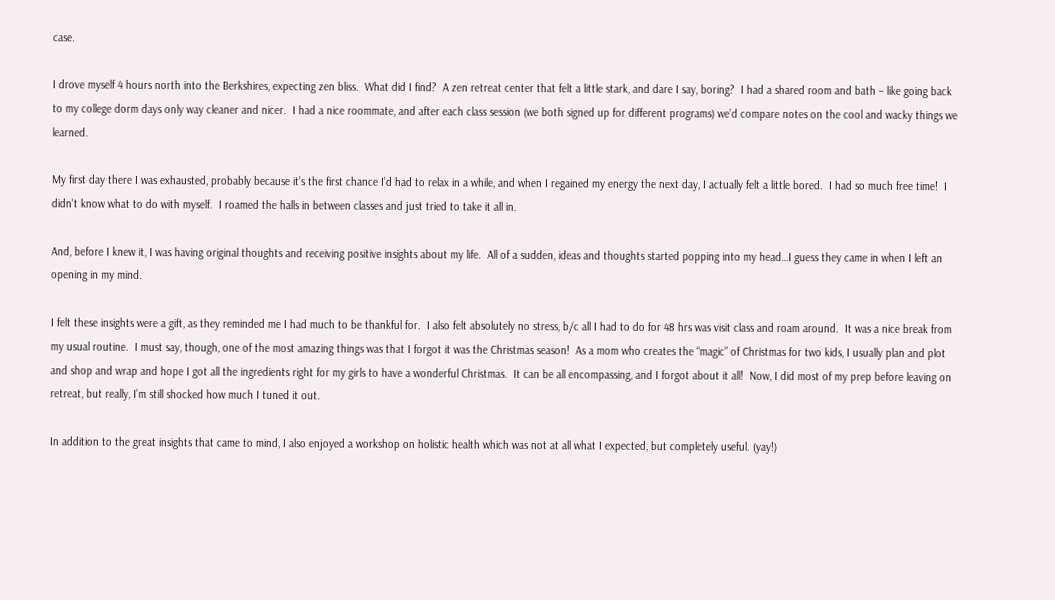case.

I drove myself 4 hours north into the Berkshires, expecting zen bliss.  What did I find?  A zen retreat center that felt a little stark, and dare I say, boring?  I had a shared room and bath – like going back to my college dorm days only way cleaner and nicer.  I had a nice roommate, and after each class session (we both signed up for different programs) we’d compare notes on the cool and wacky things we learned.

My first day there I was exhausted, probably because it’s the first chance I’d had to relax in a while, and when I regained my energy the next day, I actually felt a little bored.  I had so much free time!  I didn’t know what to do with myself.  I roamed the halls in between classes and just tried to take it all in.

And, before I knew it, I was having original thoughts and receiving positive insights about my life.  All of a sudden, ideas and thoughts started popping into my head…I guess they came in when I left an opening in my mind.

I felt these insights were a gift, as they reminded me I had much to be thankful for.  I also felt absolutely no stress, b/c all I had to do for 48 hrs was visit class and roam around.  It was a nice break from my usual routine.  I must say, though, one of the most amazing things was that I forgot it was the Christmas season!  As a mom who creates the “magic” of Christmas for two kids, I usually plan and plot and shop and wrap and hope I got all the ingredients right for my girls to have a wonderful Christmas.  It can be all encompassing, and I forgot about it all!  Now, I did most of my prep before leaving on retreat, but really, I’m still shocked how much I tuned it out.

In addition to the great insights that came to mind, I also enjoyed a workshop on holistic health which was not at all what I expected, but completely useful. (yay!)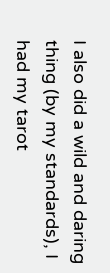I also did a wild and daring thing (by my standards), I had my tarot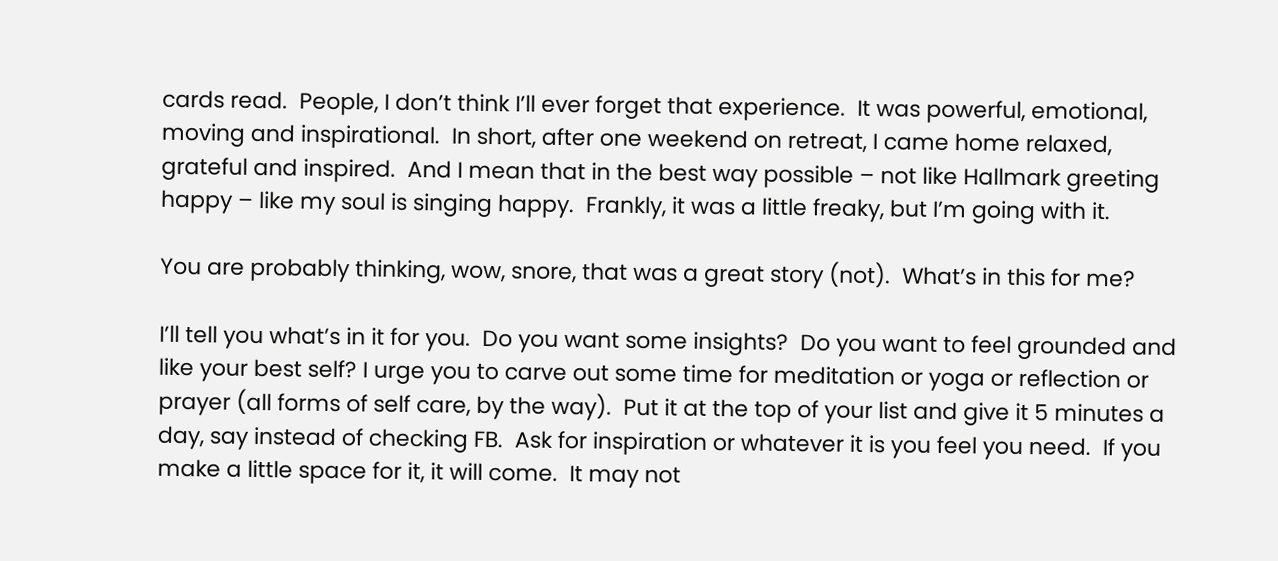cards read.  People, I don’t think I’ll ever forget that experience.  It was powerful, emotional, moving and inspirational.  In short, after one weekend on retreat, I came home relaxed, grateful and inspired.  And I mean that in the best way possible – not like Hallmark greeting happy – like my soul is singing happy.  Frankly, it was a little freaky, but I’m going with it.

You are probably thinking, wow, snore, that was a great story (not).  What’s in this for me?

I’ll tell you what’s in it for you.  Do you want some insights?  Do you want to feel grounded and like your best self? I urge you to carve out some time for meditation or yoga or reflection or prayer (all forms of self care, by the way).  Put it at the top of your list and give it 5 minutes a day, say instead of checking FB.  Ask for inspiration or whatever it is you feel you need.  If you make a little space for it, it will come.  It may not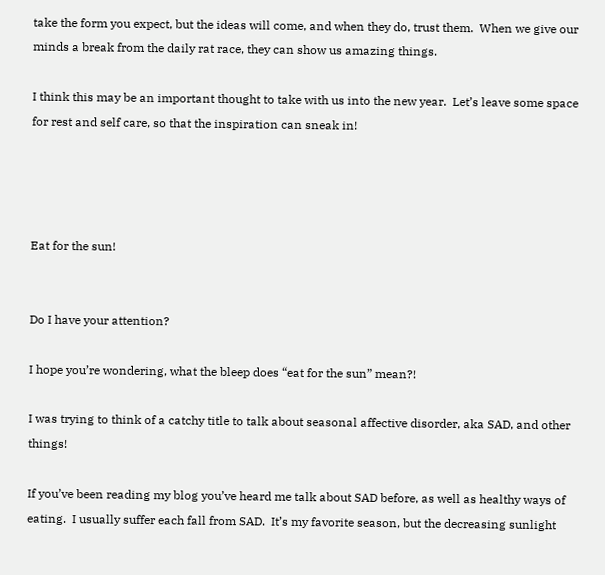take the form you expect, but the ideas will come, and when they do, trust them.  When we give our minds a break from the daily rat race, they can show us amazing things.

I think this may be an important thought to take with us into the new year.  Let’s leave some space for rest and self care, so that the inspiration can sneak in!




Eat for the sun!


Do I have your attention?

I hope you’re wondering, what the bleep does “eat for the sun” mean?!

I was trying to think of a catchy title to talk about seasonal affective disorder, aka SAD, and other things!

If you’ve been reading my blog you’ve heard me talk about SAD before, as well as healthy ways of eating.  I usually suffer each fall from SAD.  It’s my favorite season, but the decreasing sunlight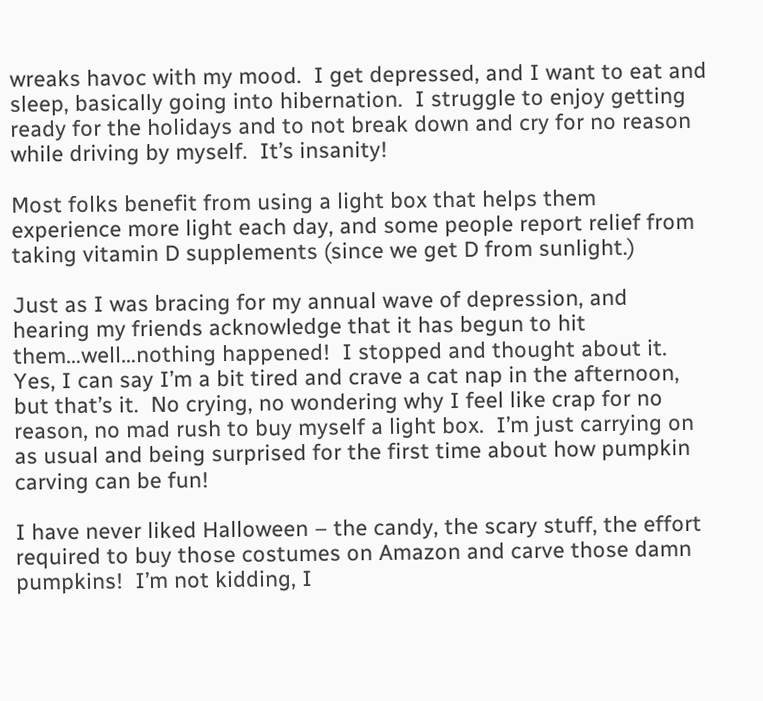wreaks havoc with my mood.  I get depressed, and I want to eat and sleep, basically going into hibernation.  I struggle to enjoy getting ready for the holidays and to not break down and cry for no reason while driving by myself.  It’s insanity!

Most folks benefit from using a light box that helps them experience more light each day, and some people report relief from taking vitamin D supplements (since we get D from sunlight.)

Just as I was bracing for my annual wave of depression, and hearing my friends acknowledge that it has begun to hit them…well…nothing happened!  I stopped and thought about it.  Yes, I can say I’m a bit tired and crave a cat nap in the afternoon, but that’s it.  No crying, no wondering why I feel like crap for no reason, no mad rush to buy myself a light box.  I’m just carrying on as usual and being surprised for the first time about how pumpkin carving can be fun!

I have never liked Halloween – the candy, the scary stuff, the effort required to buy those costumes on Amazon and carve those damn pumpkins!  I’m not kidding, I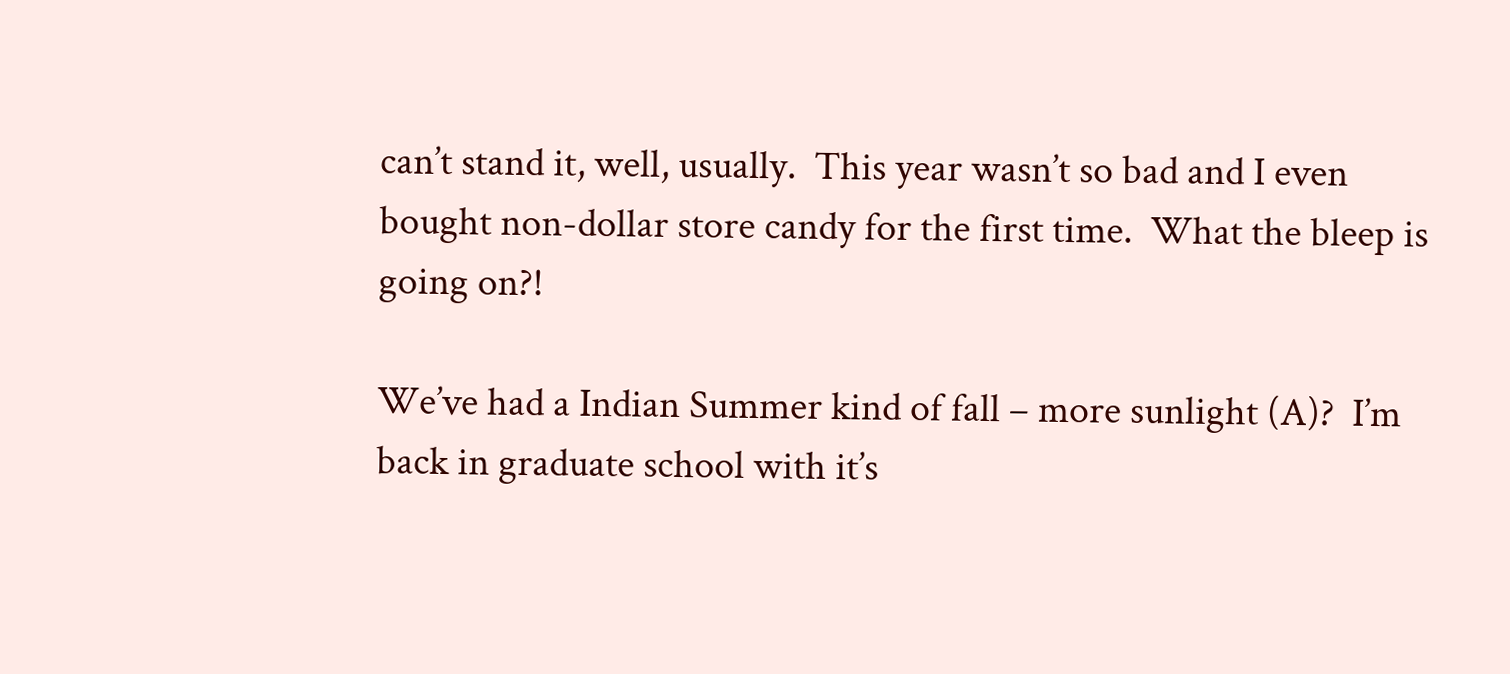can’t stand it, well, usually.  This year wasn’t so bad and I even bought non-dollar store candy for the first time.  What the bleep is going on?!

We’ve had a Indian Summer kind of fall – more sunlight (A)?  I’m back in graduate school with it’s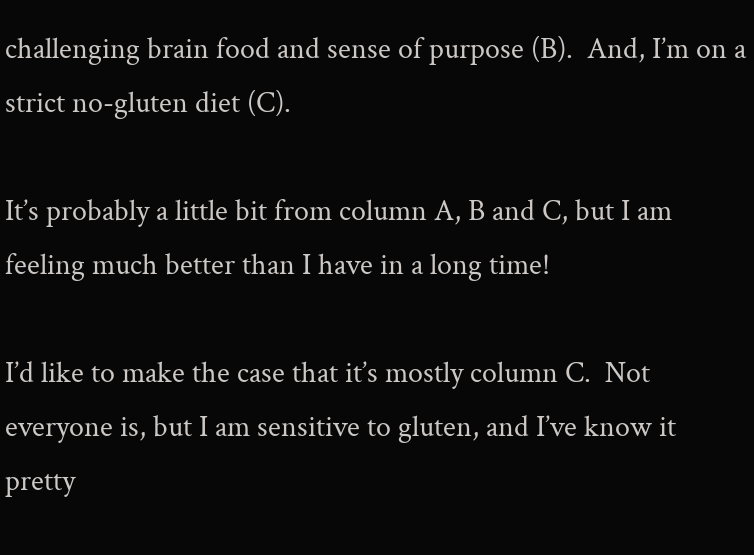challenging brain food and sense of purpose (B).  And, I’m on a strict no-gluten diet (C).

It’s probably a little bit from column A, B and C, but I am feeling much better than I have in a long time!

I’d like to make the case that it’s mostly column C.  Not everyone is, but I am sensitive to gluten, and I’ve know it pretty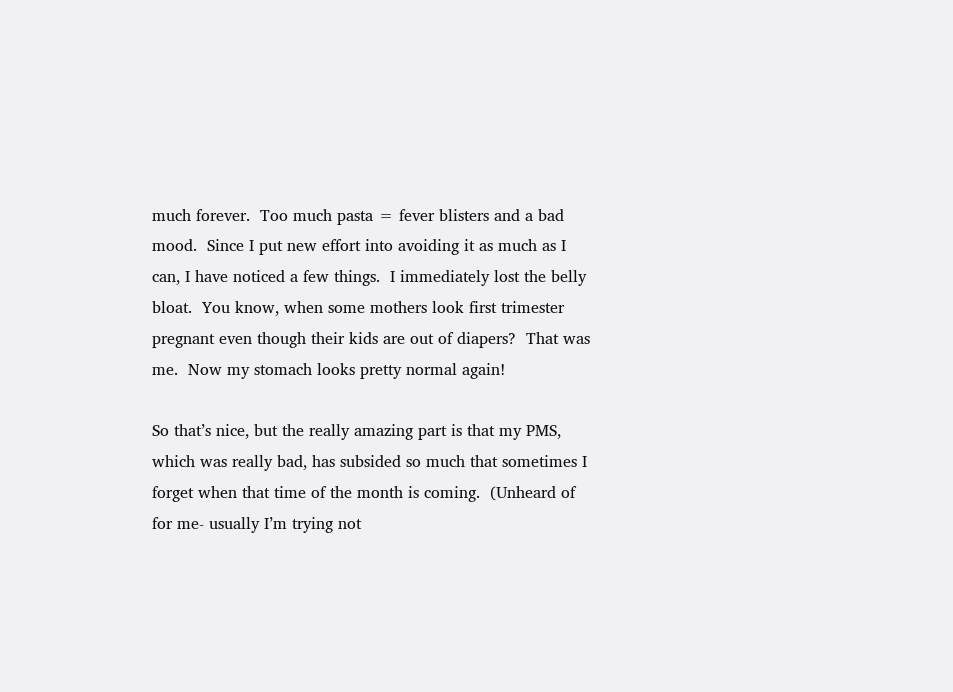much forever.  Too much pasta = fever blisters and a bad mood.  Since I put new effort into avoiding it as much as I can, I have noticed a few things.  I immediately lost the belly bloat.  You know, when some mothers look first trimester pregnant even though their kids are out of diapers?  That was me.  Now my stomach looks pretty normal again!

So that’s nice, but the really amazing part is that my PMS, which was really bad, has subsided so much that sometimes I forget when that time of the month is coming.  (Unheard of for me- usually I’m trying not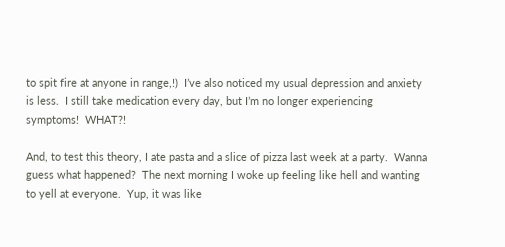to spit fire at anyone in range,!)  I’ve also noticed my usual depression and anxiety is less.  I still take medication every day, but I’m no longer experiencing symptoms!  WHAT?!

And, to test this theory, I ate pasta and a slice of pizza last week at a party.  Wanna guess what happened?  The next morning I woke up feeling like hell and wanting to yell at everyone.  Yup, it was like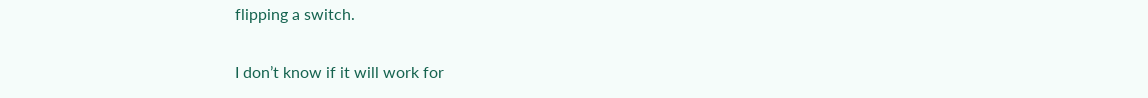flipping a switch.

I don’t know if it will work for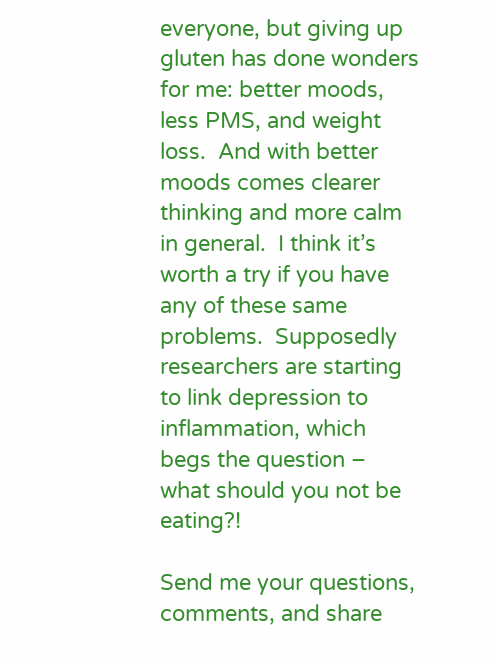everyone, but giving up gluten has done wonders for me: better moods, less PMS, and weight loss.  And with better moods comes clearer thinking and more calm in general.  I think it’s worth a try if you have any of these same problems.  Supposedly researchers are starting to link depression to inflammation, which begs the question – what should you not be eating?!

Send me your questions, comments, and share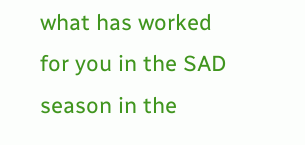what has worked for you in the SAD season in the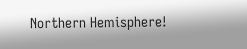Northern Hemisphere!